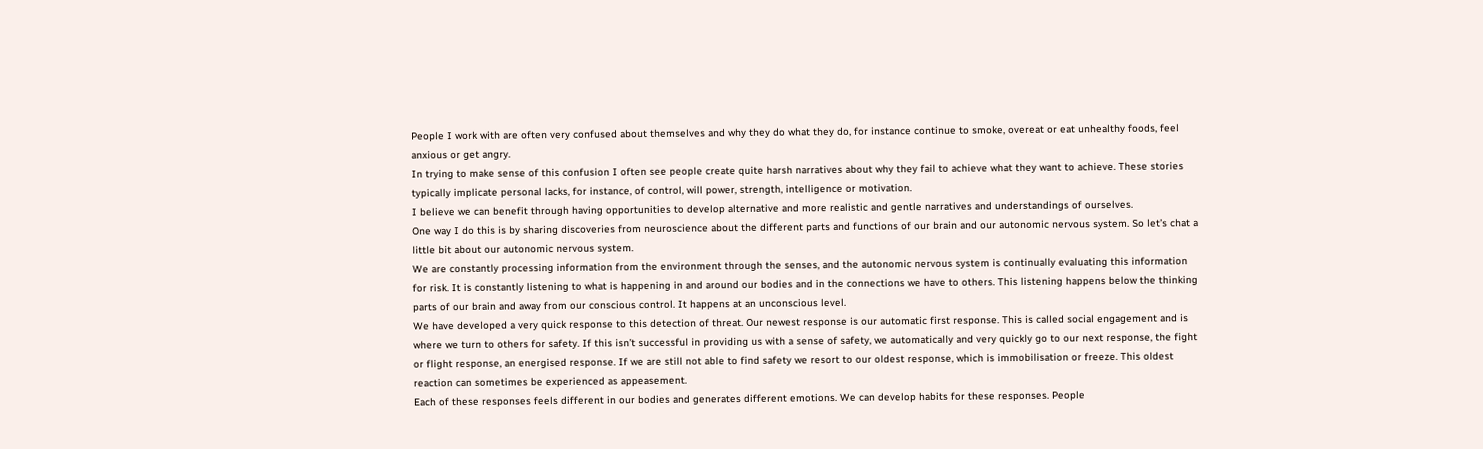People I work with are often very confused about themselves and why they do what they do, for instance continue to smoke, overeat or eat unhealthy foods, feel anxious or get angry.
In trying to make sense of this confusion I often see people create quite harsh narratives about why they fail to achieve what they want to achieve. These stories typically implicate personal lacks, for instance, of control, will power, strength, intelligence or motivation.
I believe we can benefit through having opportunities to develop alternative and more realistic and gentle narratives and understandings of ourselves.
One way I do this is by sharing discoveries from neuroscience about the different parts and functions of our brain and our autonomic nervous system. So let’s chat a little bit about our autonomic nervous system.
We are constantly processing information from the environment through the senses, and the autonomic nervous system is continually evaluating this information for risk. It is constantly listening to what is happening in and around our bodies and in the connections we have to others. This listening happens below the thinking parts of our brain and away from our conscious control. It happens at an unconscious level.
We have developed a very quick response to this detection of threat. Our newest response is our automatic first response. This is called social engagement and is where we turn to others for safety. If this isn’t successful in providing us with a sense of safety, we automatically and very quickly go to our next response, the fight or flight response, an energised response. If we are still not able to find safety we resort to our oldest response, which is immobilisation or freeze. This oldest reaction can sometimes be experienced as appeasement.
Each of these responses feels different in our bodies and generates different emotions. We can develop habits for these responses. People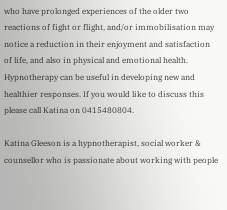who have prolonged experiences of the older two reactions of fight or flight, and/or immobilisation may notice a reduction in their enjoyment and satisfaction of life, and also in physical and emotional health.
Hypnotherapy can be useful in developing new and healthier responses. If you would like to discuss this please call Katina on 0415480804.

Katina Gleeson is a hypnotherapist, social worker & counsellor who is passionate about working with people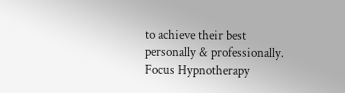to achieve their best personally & professionally.
Focus Hypnotherapy